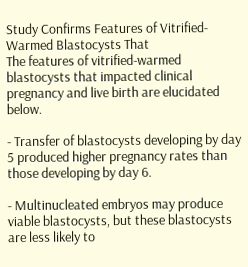Study Confirms Features of Vitrified-Warmed Blastocysts That
The features of vitrified-warmed blastocysts that impacted clinical pregnancy and live birth are elucidated below.

- Transfer of blastocysts developing by day 5 produced higher pregnancy rates than those developing by day 6.

- Multinucleated embryos may produce viable blastocysts, but these blastocysts are less likely to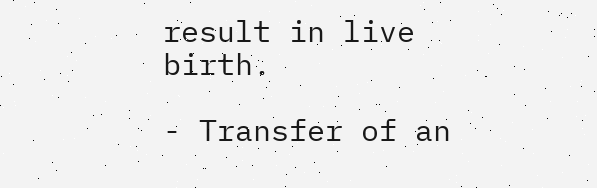result in live birth.

- Transfer of an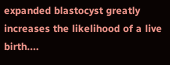expanded blastocyst greatly increases the likelihood of a live birth....